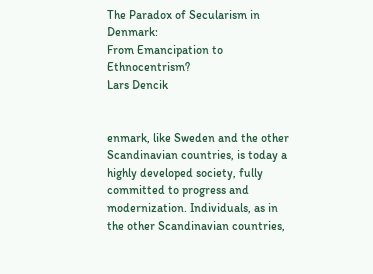The Paradox of Secularism in Denmark:
From Emancipation to Ethnocentrism?
Lars Dencik


enmark, like Sweden and the other Scandinavian countries, is today a highly developed society, fully committed to progress and modernization. Individuals, as in the other Scandinavian countries,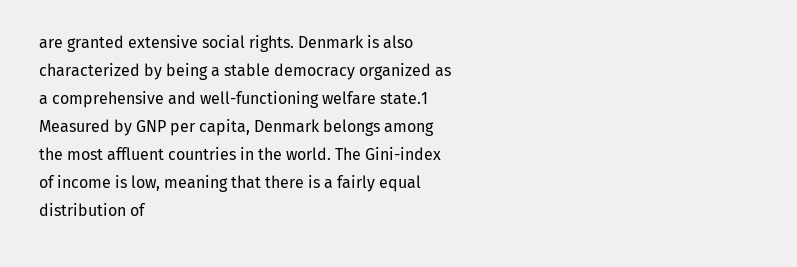are granted extensive social rights. Denmark is also characterized by being a stable democracy organized as a comprehensive and well-functioning welfare state.1 Measured by GNP per capita, Denmark belongs among the most affluent countries in the world. The Gini-index of income is low, meaning that there is a fairly equal distribution of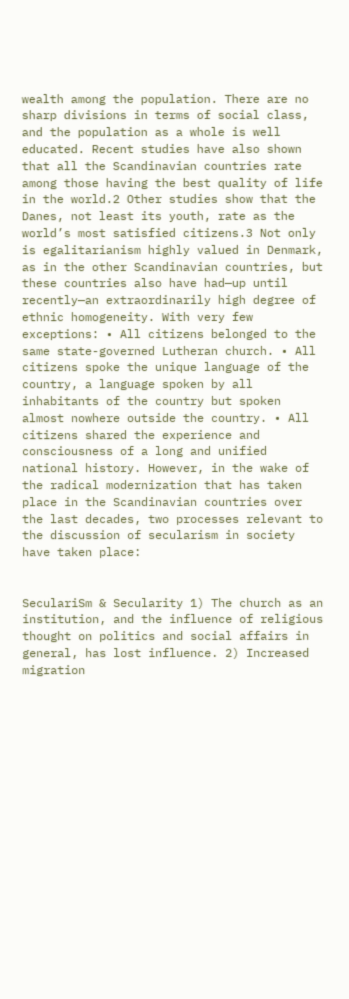wealth among the population. There are no sharp divisions in terms of social class, and the population as a whole is well educated. Recent studies have also shown that all the Scandinavian countries rate among those having the best quality of life in the world.2 Other studies show that the Danes, not least its youth, rate as the world’s most satisfied citizens.3 Not only is egalitarianism highly valued in Denmark, as in the other Scandinavian countries, but these countries also have had—up until recently—an extraordinarily high degree of ethnic homogeneity. With very few exceptions: • All citizens belonged to the same state-governed Lutheran church. • All citizens spoke the unique language of the country, a language spoken by all inhabitants of the country but spoken almost nowhere outside the country. • All citizens shared the experience and consciousness of a long and unified national history. However, in the wake of the radical modernization that has taken place in the Scandinavian countries over the last decades, two processes relevant to the discussion of secularism in society have taken place:


SeculariSm & Secularity 1) The church as an institution, and the influence of religious thought on politics and social affairs in general, has lost influence. 2) Increased migration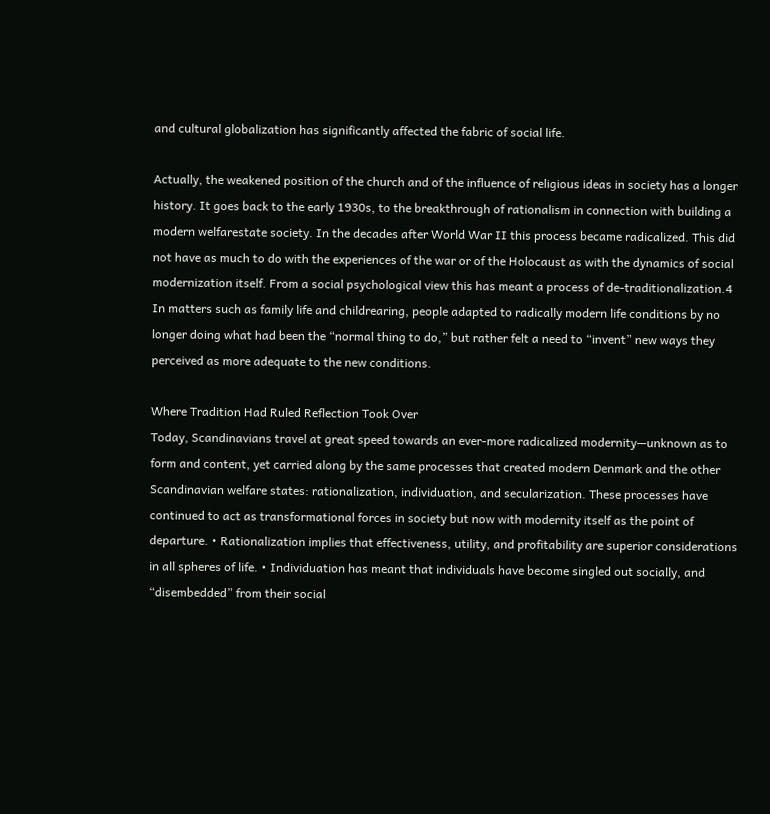and cultural globalization has significantly affected the fabric of social life.

Actually, the weakened position of the church and of the influence of religious ideas in society has a longer history. It goes back to the early 1930s, to the breakthrough of rationalism in connection with building a modern welfarestate society. In the decades after World War II this process became radicalized. This did not have as much to do with the experiences of the war or of the Holocaust as with the dynamics of social modernization itself. From a social psychological view this has meant a process of de-traditionalization.4 In matters such as family life and childrearing, people adapted to radically modern life conditions by no longer doing what had been the “normal thing to do,” but rather felt a need to “invent” new ways they perceived as more adequate to the new conditions.

Where Tradition Had Ruled Reflection Took Over
Today, Scandinavians travel at great speed towards an ever-more radicalized modernity—unknown as to form and content, yet carried along by the same processes that created modern Denmark and the other Scandinavian welfare states: rationalization, individuation, and secularization. These processes have continued to act as transformational forces in society but now with modernity itself as the point of departure. • Rationalization implies that effectiveness, utility, and profitability are superior considerations in all spheres of life. • Individuation has meant that individuals have become singled out socially, and “disembedded” from their social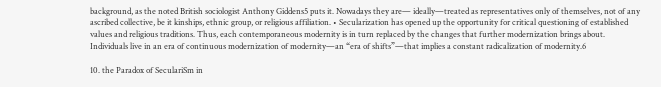background, as the noted British sociologist Anthony Giddens5 puts it. Nowadays they are— ideally—treated as representatives only of themselves, not of any ascribed collective, be it kinships, ethnic group, or religious affiliation. • Secularization has opened up the opportunity for critical questioning of established values and religious traditions. Thus, each contemporaneous modernity is in turn replaced by the changes that further modernization brings about. Individuals live in an era of continuous modernization of modernity—an “era of shifts”—that implies a constant radicalization of modernity.6

10. the Paradox of SeculariSm in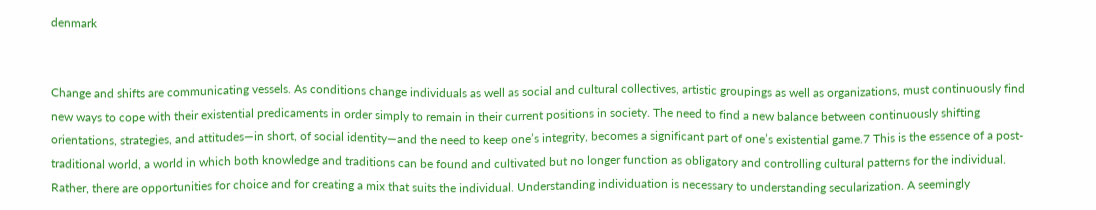denmark


Change and shifts are communicating vessels. As conditions change individuals as well as social and cultural collectives, artistic groupings as well as organizations, must continuously find new ways to cope with their existential predicaments in order simply to remain in their current positions in society. The need to find a new balance between continuously shifting orientations, strategies, and attitudes—in short, of social identity—and the need to keep one’s integrity, becomes a significant part of one’s existential game.7 This is the essence of a post-traditional world, a world in which both knowledge and traditions can be found and cultivated but no longer function as obligatory and controlling cultural patterns for the individual. Rather, there are opportunities for choice and for creating a mix that suits the individual. Understanding individuation is necessary to understanding secularization. A seemingly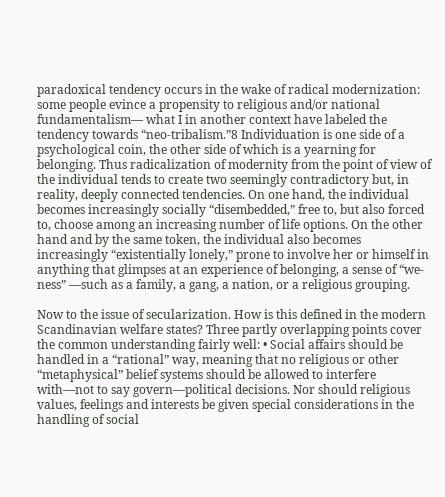paradoxical tendency occurs in the wake of radical modernization: some people evince a propensity to religious and/or national fundamentalism— what I in another context have labeled the tendency towards “neo-tribalism.”8 Individuation is one side of a psychological coin, the other side of which is a yearning for belonging. Thus radicalization of modernity from the point of view of the individual tends to create two seemingly contradictory but, in reality, deeply connected tendencies. On one hand, the individual becomes increasingly socially “disembedded,” free to, but also forced to, choose among an increasing number of life options. On the other hand and by the same token, the individual also becomes increasingly “existentially lonely,” prone to involve her or himself in anything that glimpses at an experience of belonging, a sense of “we-ness” —such as a family, a gang, a nation, or a religious grouping.

Now to the issue of secularization. How is this defined in the modern Scandinavian welfare states? Three partly overlapping points cover the common understanding fairly well: • Social affairs should be handled in a “rational” way, meaning that no religious or other “metaphysical” belief systems should be allowed to interfere with—not to say govern—political decisions. Nor should religious values, feelings and interests be given special considerations in the handling of social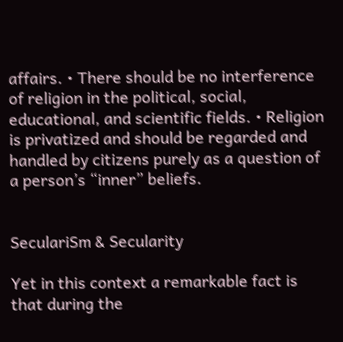affairs. • There should be no interference of religion in the political, social, educational, and scientific fields. • Religion is privatized and should be regarded and handled by citizens purely as a question of a person’s “inner” beliefs.


SeculariSm & Secularity

Yet in this context a remarkable fact is that during the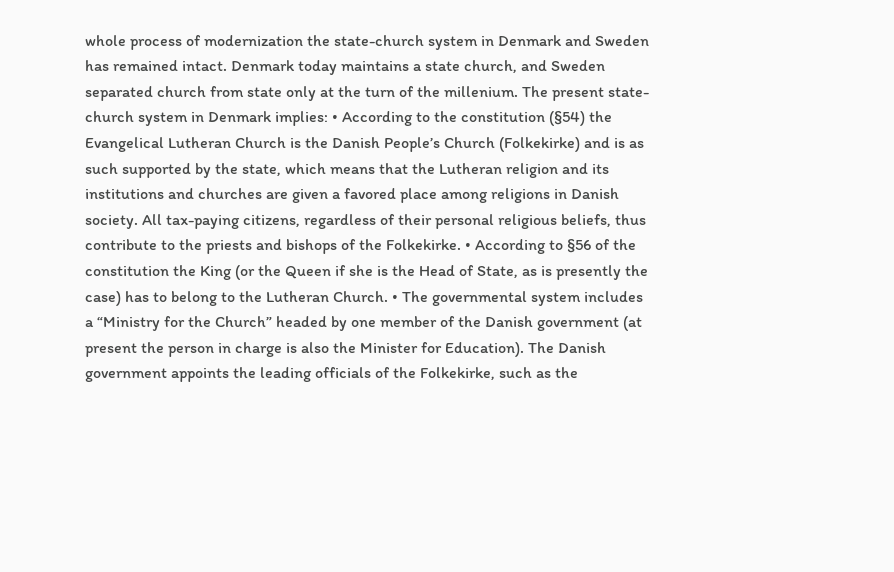whole process of modernization the state-church system in Denmark and Sweden has remained intact. Denmark today maintains a state church, and Sweden separated church from state only at the turn of the millenium. The present state-church system in Denmark implies: • According to the constitution (§54) the Evangelical Lutheran Church is the Danish People’s Church (Folkekirke) and is as such supported by the state, which means that the Lutheran religion and its institutions and churches are given a favored place among religions in Danish society. All tax-paying citizens, regardless of their personal religious beliefs, thus contribute to the priests and bishops of the Folkekirke. • According to §56 of the constitution the King (or the Queen if she is the Head of State, as is presently the case) has to belong to the Lutheran Church. • The governmental system includes a “Ministry for the Church” headed by one member of the Danish government (at present the person in charge is also the Minister for Education). The Danish government appoints the leading officials of the Folkekirke, such as the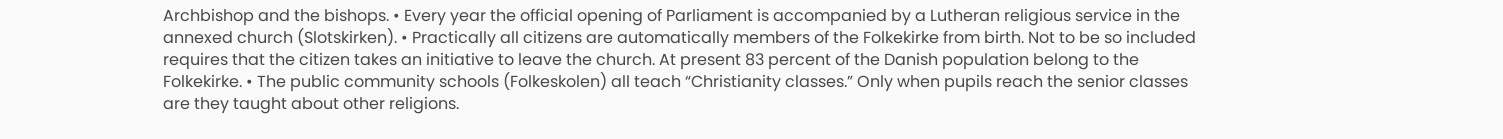Archbishop and the bishops. • Every year the official opening of Parliament is accompanied by a Lutheran religious service in the annexed church (Slotskirken). • Practically all citizens are automatically members of the Folkekirke from birth. Not to be so included requires that the citizen takes an initiative to leave the church. At present 83 percent of the Danish population belong to the Folkekirke. • The public community schools (Folkeskolen) all teach “Christianity classes.” Only when pupils reach the senior classes are they taught about other religions.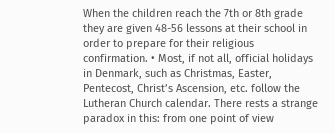When the children reach the 7th or 8th grade they are given 48-56 lessons at their school in order to prepare for their religious confirmation. • Most, if not all, official holidays in Denmark, such as Christmas, Easter, Pentecost, Christ’s Ascension, etc. follow the Lutheran Church calendar. There rests a strange paradox in this: from one point of view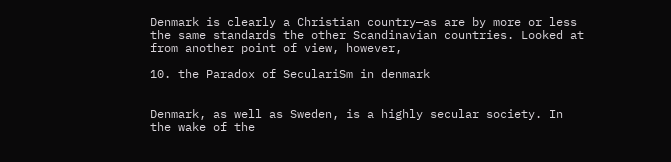Denmark is clearly a Christian country—as are by more or less the same standards the other Scandinavian countries. Looked at from another point of view, however,

10. the Paradox of SeculariSm in denmark


Denmark, as well as Sweden, is a highly secular society. In the wake of the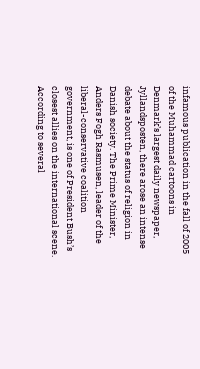infamous publication in the fall of 2005 of the Muhammad cartoons in Denmark’s largest daily newspaper, Jyllandsposten, there arose an intense debate about the status of religion in Danish society. The Prime Minister, Anders Fogh Rasmusen, leader of the liberal-conservative coalition government, is one of President Bush’s closest allies on the international scene. According to several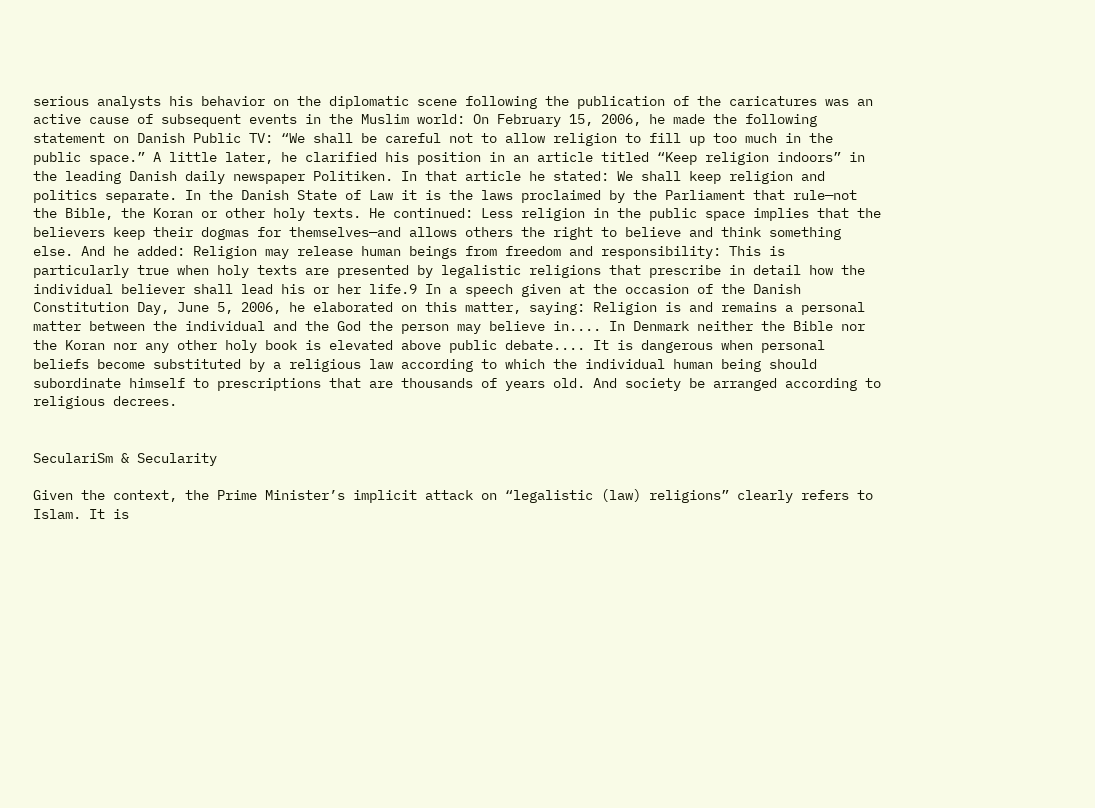serious analysts his behavior on the diplomatic scene following the publication of the caricatures was an active cause of subsequent events in the Muslim world: On February 15, 2006, he made the following statement on Danish Public TV: “We shall be careful not to allow religion to fill up too much in the public space.” A little later, he clarified his position in an article titled “Keep religion indoors” in the leading Danish daily newspaper Politiken. In that article he stated: We shall keep religion and politics separate. In the Danish State of Law it is the laws proclaimed by the Parliament that rule—not the Bible, the Koran or other holy texts. He continued: Less religion in the public space implies that the believers keep their dogmas for themselves—and allows others the right to believe and think something else. And he added: Religion may release human beings from freedom and responsibility: This is particularly true when holy texts are presented by legalistic religions that prescribe in detail how the individual believer shall lead his or her life.9 In a speech given at the occasion of the Danish Constitution Day, June 5, 2006, he elaborated on this matter, saying: Religion is and remains a personal matter between the individual and the God the person may believe in.... In Denmark neither the Bible nor the Koran nor any other holy book is elevated above public debate.... It is dangerous when personal beliefs become substituted by a religious law according to which the individual human being should subordinate himself to prescriptions that are thousands of years old. And society be arranged according to religious decrees.


SeculariSm & Secularity

Given the context, the Prime Minister’s implicit attack on “legalistic (law) religions” clearly refers to Islam. It is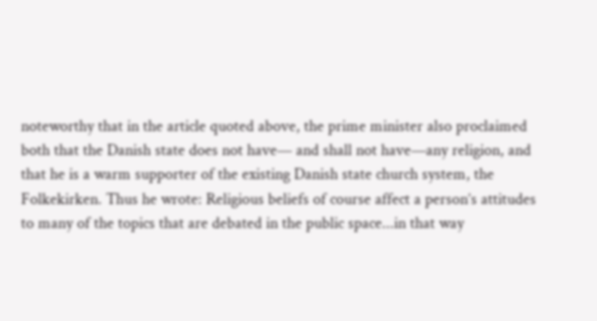noteworthy that in the article quoted above, the prime minister also proclaimed both that the Danish state does not have— and shall not have—any religion, and that he is a warm supporter of the existing Danish state church system, the Folkekirken. Thus he wrote: Religious beliefs of course affect a person’s attitudes to many of the topics that are debated in the public space...in that way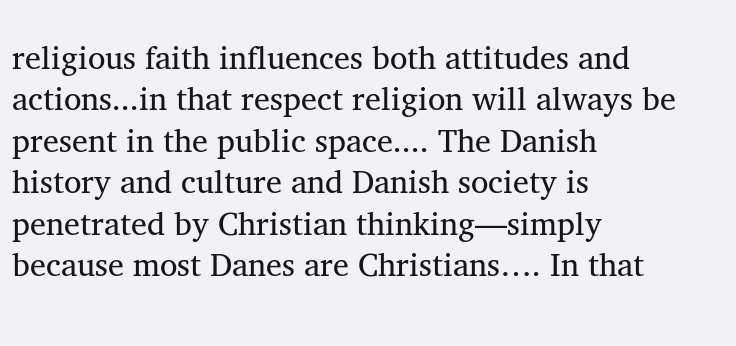religious faith influences both attitudes and actions...in that respect religion will always be present in the public space.... The Danish history and culture and Danish society is penetrated by Christian thinking—simply because most Danes are Christians…. In that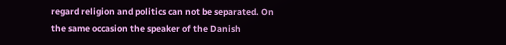regard religion and politics can not be separated. On the same occasion the speaker of the Danish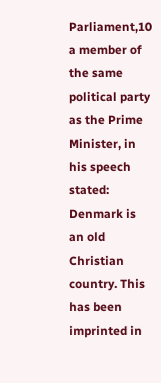Parliament,10 a member of the same political party as the Prime Minister, in his speech stated: Denmark is an old Christian country. This has been imprinted in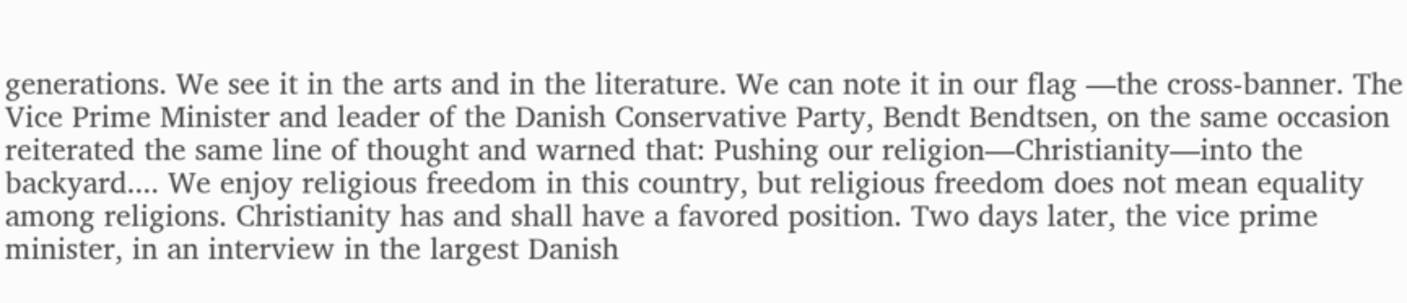generations. We see it in the arts and in the literature. We can note it in our flag —the cross-banner. The Vice Prime Minister and leader of the Danish Conservative Party, Bendt Bendtsen, on the same occasion reiterated the same line of thought and warned that: Pushing our religion—Christianity—into the backyard.... We enjoy religious freedom in this country, but religious freedom does not mean equality among religions. Christianity has and shall have a favored position. Two days later, the vice prime minister, in an interview in the largest Danish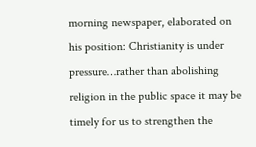morning newspaper, elaborated on his position: Christianity is under pressure…rather than abolishing religion in the public space it may be timely for us to strengthen the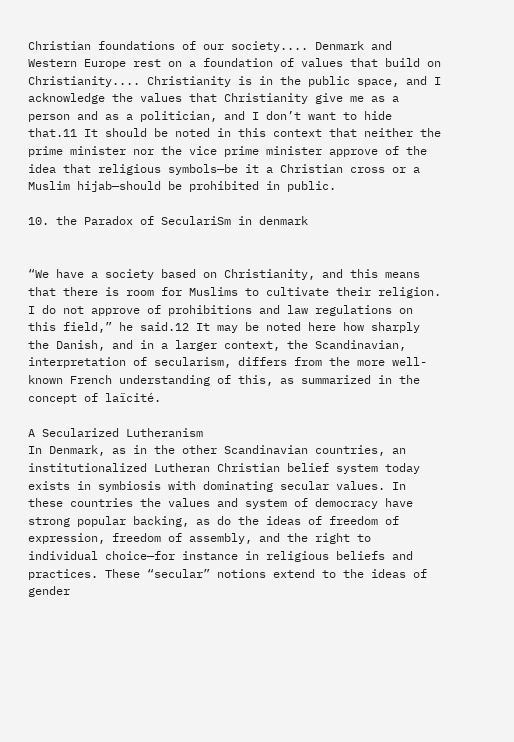Christian foundations of our society.... Denmark and Western Europe rest on a foundation of values that build on Christianity.... Christianity is in the public space, and I acknowledge the values that Christianity give me as a person and as a politician, and I don’t want to hide that.11 It should be noted in this context that neither the prime minister nor the vice prime minister approve of the idea that religious symbols—be it a Christian cross or a Muslim hijab—should be prohibited in public.

10. the Paradox of SeculariSm in denmark


“We have a society based on Christianity, and this means that there is room for Muslims to cultivate their religion. I do not approve of prohibitions and law regulations on this field,” he said.12 It may be noted here how sharply the Danish, and in a larger context, the Scandinavian, interpretation of secularism, differs from the more well-known French understanding of this, as summarized in the concept of laïcité.

A Secularized Lutheranism
In Denmark, as in the other Scandinavian countries, an institutionalized Lutheran Christian belief system today exists in symbiosis with dominating secular values. In these countries the values and system of democracy have strong popular backing, as do the ideas of freedom of expression, freedom of assembly, and the right to individual choice—for instance in religious beliefs and practices. These “secular” notions extend to the ideas of gender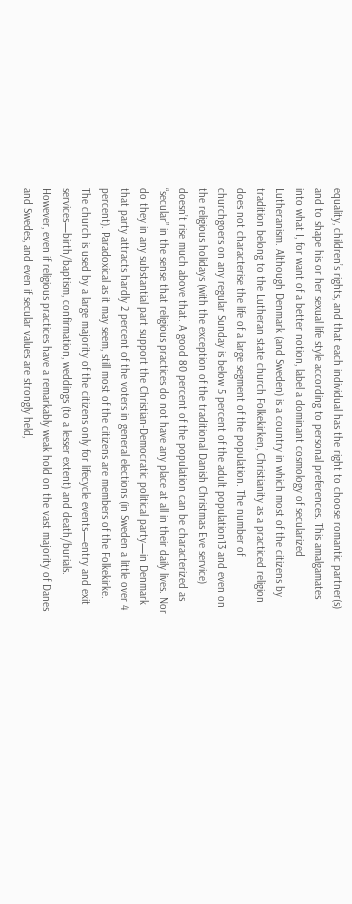equality, children’s rights, and that each individual has the right to choose romantic partner(s) and to shape his or her sexual life style according to personal preferences. This amalgamates into what I, for want of a better notion, label a dominant cosmology of secularized Lutheranism. Although Denmark (and Sweden) is a country in which most of the citizens by tradition belong to the Lutheran state church Folkekirken, Christianity as a practiced religion does not characterise the life of a large segment of the population. The number of churchgoers on any regular Sunday is below 5 percent of the adult population13 and even on the religious holidays (with the exception of the traditional Danish Christmas Eve service) doesn’t rise much above that. A good 80 percent of the population can be characterized as “secular” in the sense that religious practices do not have any place at all in their daily lives. Nor do they in any substantial part support the Christian-Democratic political party—in Denmark that party attracts hardly 2 percent of the voters in general elections (in Sweden a little over 4 percent). Paradoxical as it may seem, still most of the citizens are members of the Folkekirke. The church is used by a large majority of the citizens only for lifecycle events—entry and exit services—birth/baptism, confirmation, weddings (to a lesser extent) and death/burials. However, even if religious practices have a remarkably weak hold on the vast majority of Danes and Swedes, and even if secular values are strongly held,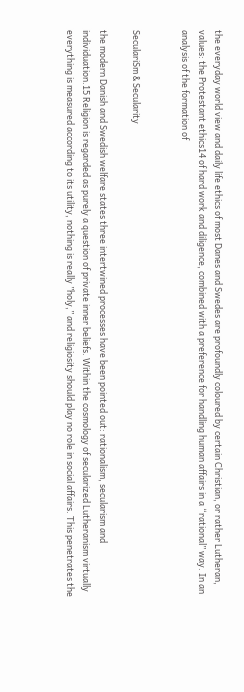the everyday world view and daily life ethics of most Danes and Swedes are profoundly coloured by certain Christian, or rather Lutheran, values: the Protestant ethics14 of hard work and diligence, combined with a preference for handling human affairs in a “rational” way. In an analysis of the formation of


SeculariSm & Secularity

the modern Danish and Swedish welfare states three intertwined processes have been pointed out: rationalism, secularism and individuation.15 Religion is regarded as purely a question of private inner beliefs. Within the cosmology of secularized Lutheranism virtually everything is measured according to its utility, nothing is really ”holy,” and religiosity should play no role in social affairs. This penetrates the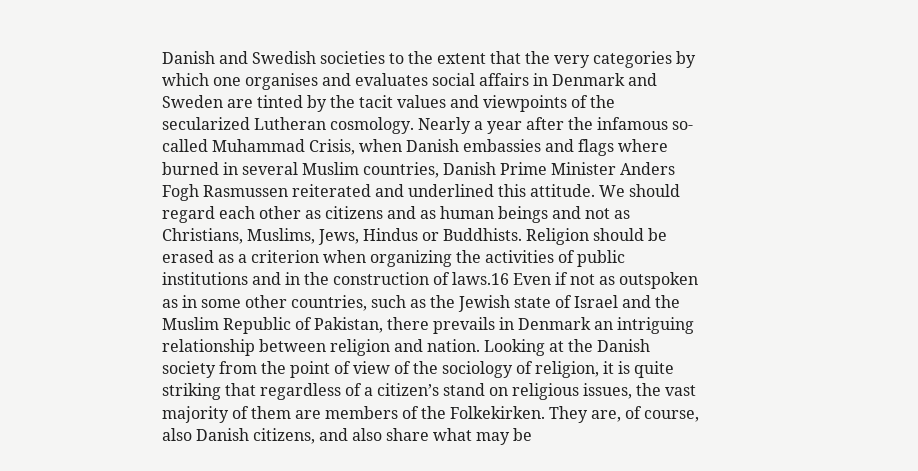Danish and Swedish societies to the extent that the very categories by which one organises and evaluates social affairs in Denmark and Sweden are tinted by the tacit values and viewpoints of the secularized Lutheran cosmology. Nearly a year after the infamous so-called Muhammad Crisis, when Danish embassies and flags where burned in several Muslim countries, Danish Prime Minister Anders Fogh Rasmussen reiterated and underlined this attitude. We should regard each other as citizens and as human beings and not as Christians, Muslims, Jews, Hindus or Buddhists. Religion should be erased as a criterion when organizing the activities of public institutions and in the construction of laws.16 Even if not as outspoken as in some other countries, such as the Jewish state of Israel and the Muslim Republic of Pakistan, there prevails in Denmark an intriguing relationship between religion and nation. Looking at the Danish society from the point of view of the sociology of religion, it is quite striking that regardless of a citizen’s stand on religious issues, the vast majority of them are members of the Folkekirken. They are, of course, also Danish citizens, and also share what may be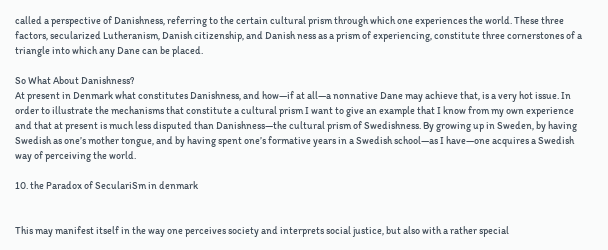called a perspective of Danishness, referring to the certain cultural prism through which one experiences the world. These three factors, secularized Lutheranism, Danish citizenship, and Danish ness as a prism of experiencing, constitute three cornerstones of a triangle into which any Dane can be placed.

So What About Danishness?
At present in Denmark what constitutes Danishness, and how—if at all—a nonnative Dane may achieve that, is a very hot issue. In order to illustrate the mechanisms that constitute a cultural prism I want to give an example that I know from my own experience and that at present is much less disputed than Danishness—the cultural prism of Swedishness. By growing up in Sweden, by having Swedish as one’s mother tongue, and by having spent one’s formative years in a Swedish school—as I have—one acquires a Swedish way of perceiving the world.

10. the Paradox of SeculariSm in denmark


This may manifest itself in the way one perceives society and interprets social justice, but also with a rather special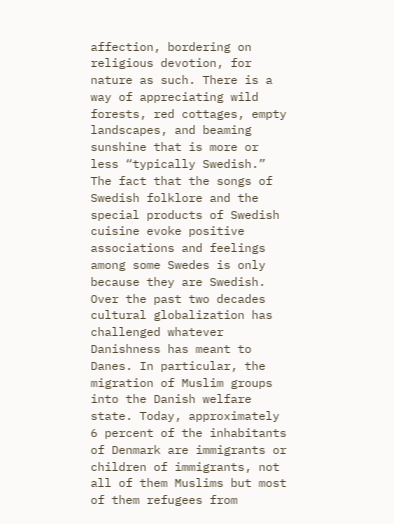affection, bordering on religious devotion, for nature as such. There is a way of appreciating wild forests, red cottages, empty landscapes, and beaming sunshine that is more or less “typically Swedish.” The fact that the songs of Swedish folklore and the special products of Swedish cuisine evoke positive associations and feelings among some Swedes is only because they are Swedish. Over the past two decades cultural globalization has challenged whatever Danishness has meant to Danes. In particular, the migration of Muslim groups into the Danish welfare state. Today, approximately 6 percent of the inhabitants of Denmark are immigrants or children of immigrants, not all of them Muslims but most of them refugees from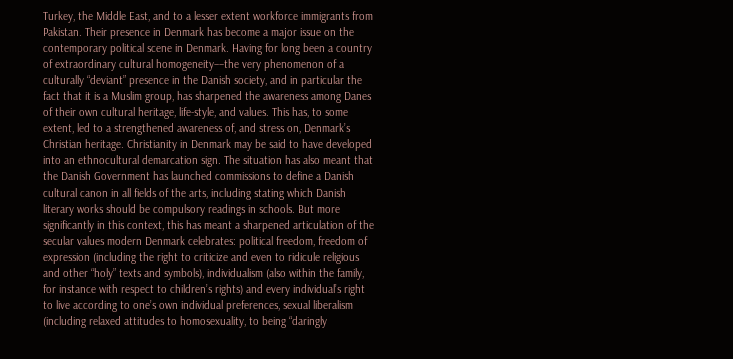Turkey, the Middle East, and to a lesser extent workforce immigrants from Pakistan. Their presence in Denmark has become a major issue on the contemporary political scene in Denmark. Having for long been a country of extraordinary cultural homogeneity––the very phenomenon of a culturally “deviant” presence in the Danish society, and in particular the fact that it is a Muslim group, has sharpened the awareness among Danes of their own cultural heritage, life-style, and values. This has, to some extent, led to a strengthened awareness of, and stress on, Denmark’s Christian heritage. Christianity in Denmark may be said to have developed into an ethnocultural demarcation sign. The situation has also meant that the Danish Government has launched commissions to define a Danish cultural canon in all fields of the arts, including stating which Danish literary works should be compulsory readings in schools. But more significantly in this context, this has meant a sharpened articulation of the secular values modern Denmark celebrates: political freedom, freedom of expression (including the right to criticize and even to ridicule religious and other “holy” texts and symbols), individualism (also within the family, for instance with respect to children’s rights) and every individual’s right to live according to one’s own individual preferences, sexual liberalism (including relaxed attitudes to homosexuality, to being “daringly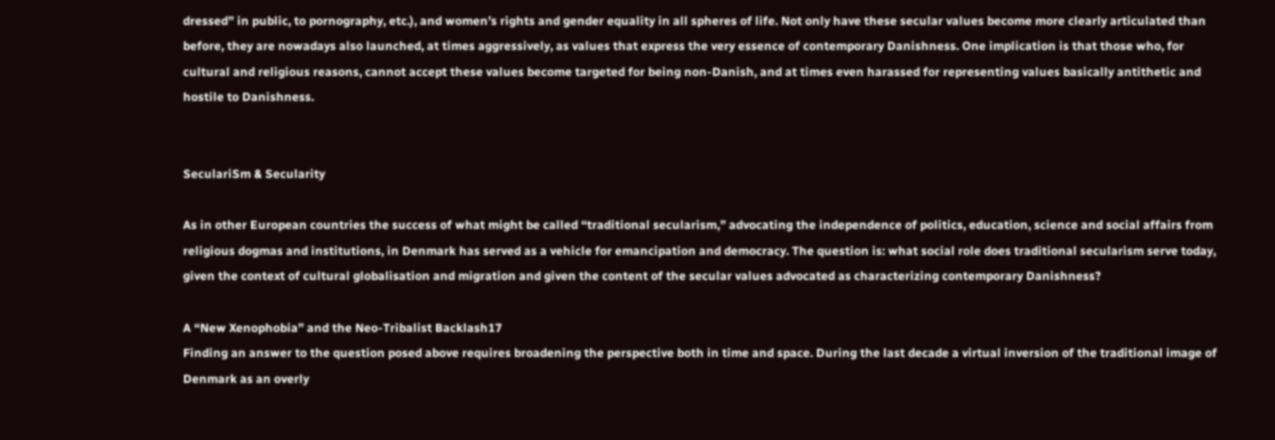dressed” in public, to pornography, etc.), and women’s rights and gender equality in all spheres of life. Not only have these secular values become more clearly articulated than before, they are nowadays also launched, at times aggressively, as values that express the very essence of contemporary Danishness. One implication is that those who, for cultural and religious reasons, cannot accept these values become targeted for being non-Danish, and at times even harassed for representing values basically antithetic and hostile to Danishness.


SeculariSm & Secularity

As in other European countries the success of what might be called “traditional secularism,” advocating the independence of politics, education, science and social affairs from religious dogmas and institutions, in Denmark has served as a vehicle for emancipation and democracy. The question is: what social role does traditional secularism serve today, given the context of cultural globalisation and migration and given the content of the secular values advocated as characterizing contemporary Danishness?

A “New Xenophobia” and the Neo-Tribalist Backlash17
Finding an answer to the question posed above requires broadening the perspective both in time and space. During the last decade a virtual inversion of the traditional image of Denmark as an overly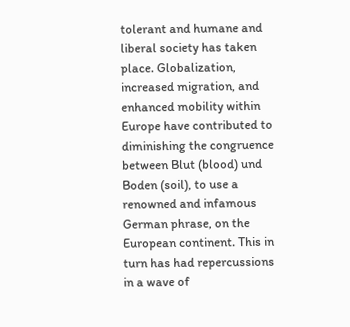tolerant and humane and liberal society has taken place. Globalization, increased migration, and enhanced mobility within Europe have contributed to diminishing the congruence between Blut (blood) und Boden (soil), to use a renowned and infamous German phrase, on the European continent. This in turn has had repercussions in a wave of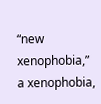“new xenophobia,” a xenophobia,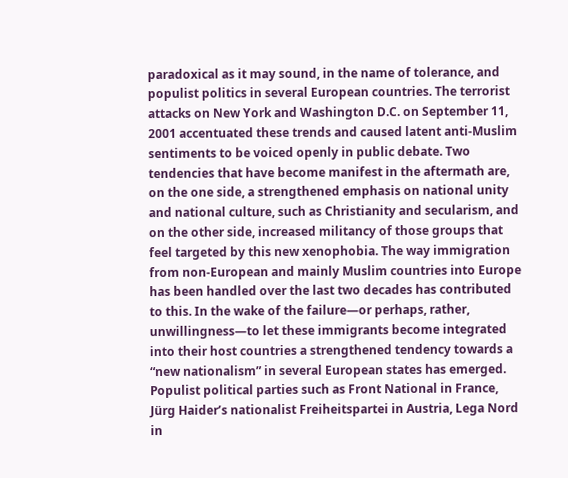paradoxical as it may sound, in the name of tolerance, and populist politics in several European countries. The terrorist attacks on New York and Washington D.C. on September 11, 2001 accentuated these trends and caused latent anti-Muslim sentiments to be voiced openly in public debate. Two tendencies that have become manifest in the aftermath are, on the one side, a strengthened emphasis on national unity and national culture, such as Christianity and secularism, and on the other side, increased militancy of those groups that feel targeted by this new xenophobia. The way immigration from non-European and mainly Muslim countries into Europe has been handled over the last two decades has contributed to this. In the wake of the failure—or perhaps, rather, unwillingness—to let these immigrants become integrated into their host countries a strengthened tendency towards a “new nationalism” in several European states has emerged. Populist political parties such as Front National in France, Jürg Haider’s nationalist Freiheitspartei in Austria, Lega Nord in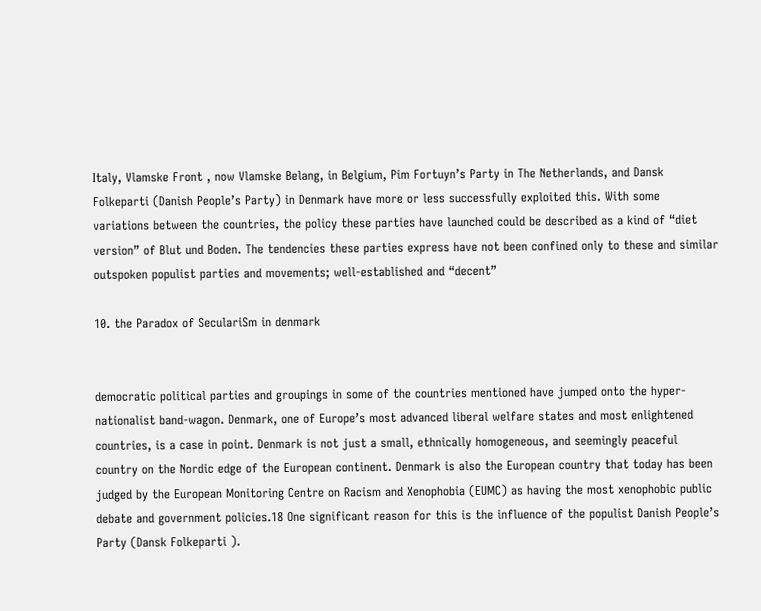Italy, Vlamske Front , now Vlamske Belang, in Belgium, Pim Fortuyn’s Party in The Netherlands, and Dansk Folkeparti (Danish People’s Party) in Denmark have more or less successfully exploited this. With some variations between the countries, the policy these parties have launched could be described as a kind of “diet version” of Blut und Boden. The tendencies these parties express have not been confined only to these and similar outspoken populist parties and movements; well-established and “decent”

10. the Paradox of SeculariSm in denmark


democratic political parties and groupings in some of the countries mentioned have jumped onto the hyper-nationalist band-wagon. Denmark, one of Europe’s most advanced liberal welfare states and most enlightened countries, is a case in point. Denmark is not just a small, ethnically homogeneous, and seemingly peaceful country on the Nordic edge of the European continent. Denmark is also the European country that today has been judged by the European Monitoring Centre on Racism and Xenophobia (EUMC) as having the most xenophobic public debate and government policies.18 One significant reason for this is the influence of the populist Danish People’s Party (Dansk Folkeparti ).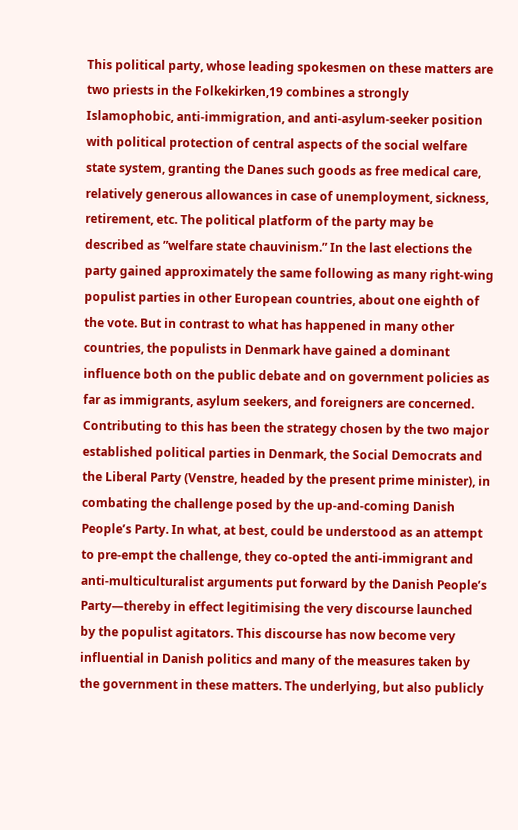This political party, whose leading spokesmen on these matters are two priests in the Folkekirken,19 combines a strongly Islamophobic, anti-immigration, and anti-asylum-seeker position with political protection of central aspects of the social welfare state system, granting the Danes such goods as free medical care, relatively generous allowances in case of unemployment, sickness, retirement, etc. The political platform of the party may be described as ”welfare state chauvinism.” In the last elections the party gained approximately the same following as many right-wing populist parties in other European countries, about one eighth of the vote. But in contrast to what has happened in many other countries, the populists in Denmark have gained a dominant influence both on the public debate and on government policies as far as immigrants, asylum seekers, and foreigners are concerned. Contributing to this has been the strategy chosen by the two major established political parties in Denmark, the Social Democrats and the Liberal Party (Venstre, headed by the present prime minister), in combating the challenge posed by the up-and-coming Danish People’s Party. In what, at best, could be understood as an attempt to pre-empt the challenge, they co-opted the anti-immigrant and anti-multiculturalist arguments put forward by the Danish People’s Party—thereby in effect legitimising the very discourse launched by the populist agitators. This discourse has now become very influential in Danish politics and many of the measures taken by the government in these matters. The underlying, but also publicly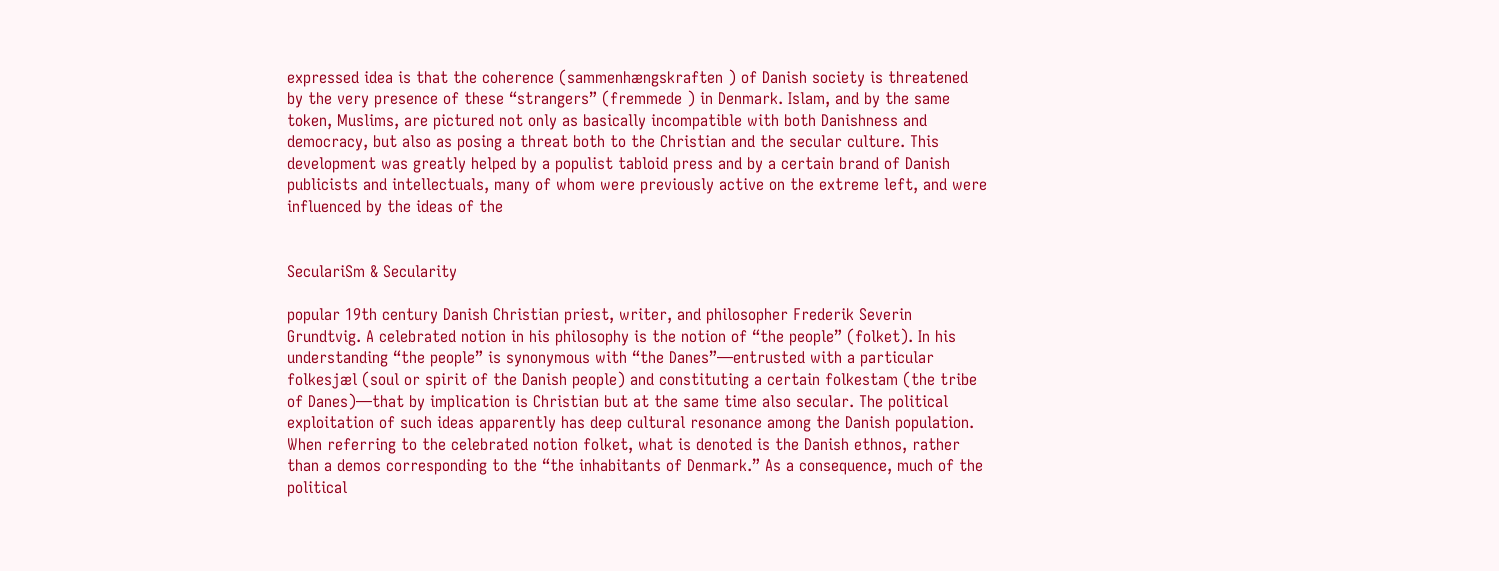expressed idea is that the coherence (sammenhængskraften ) of Danish society is threatened by the very presence of these “strangers” (fremmede ) in Denmark. Islam, and by the same token, Muslims, are pictured not only as basically incompatible with both Danishness and democracy, but also as posing a threat both to the Christian and the secular culture. This development was greatly helped by a populist tabloid press and by a certain brand of Danish publicists and intellectuals, many of whom were previously active on the extreme left, and were influenced by the ideas of the


SeculariSm & Secularity

popular 19th century Danish Christian priest, writer, and philosopher Frederik Severin Grundtvig. A celebrated notion in his philosophy is the notion of “the people” (folket). In his understanding “the people” is synonymous with “the Danes”—entrusted with a particular folkesjæl (soul or spirit of the Danish people) and constituting a certain folkestam (the tribe of Danes)—that by implication is Christian but at the same time also secular. The political exploitation of such ideas apparently has deep cultural resonance among the Danish population. When referring to the celebrated notion folket, what is denoted is the Danish ethnos, rather than a demos corresponding to the “the inhabitants of Denmark.” As a consequence, much of the political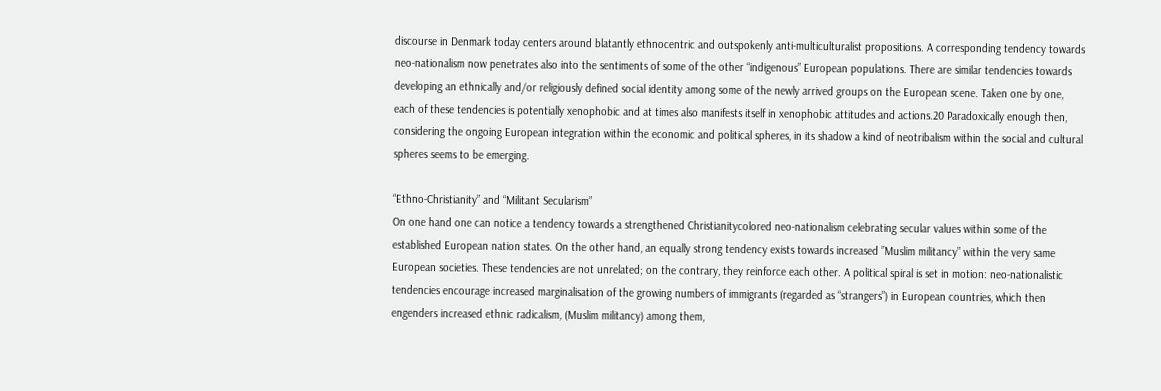discourse in Denmark today centers around blatantly ethnocentric and outspokenly anti-multiculturalist propositions. A corresponding tendency towards neo-nationalism now penetrates also into the sentiments of some of the other “indigenous” European populations. There are similar tendencies towards developing an ethnically and/or religiously defined social identity among some of the newly arrived groups on the European scene. Taken one by one, each of these tendencies is potentially xenophobic and at times also manifests itself in xenophobic attitudes and actions.20 Paradoxically enough then, considering the ongoing European integration within the economic and political spheres, in its shadow a kind of neotribalism within the social and cultural spheres seems to be emerging.

“Ethno-Christianity” and “Militant Secularism”
On one hand one can notice a tendency towards a strengthened Christianitycolored neo-nationalism celebrating secular values within some of the established European nation states. On the other hand, an equally strong tendency exists towards increased ”Muslim militancy” within the very same European societies. These tendencies are not unrelated; on the contrary, they reinforce each other. A political spiral is set in motion: neo-nationalistic tendencies encourage increased marginalisation of the growing numbers of immigrants (regarded as “strangers”) in European countries, which then engenders increased ethnic radicalism, (Muslim militancy) among them,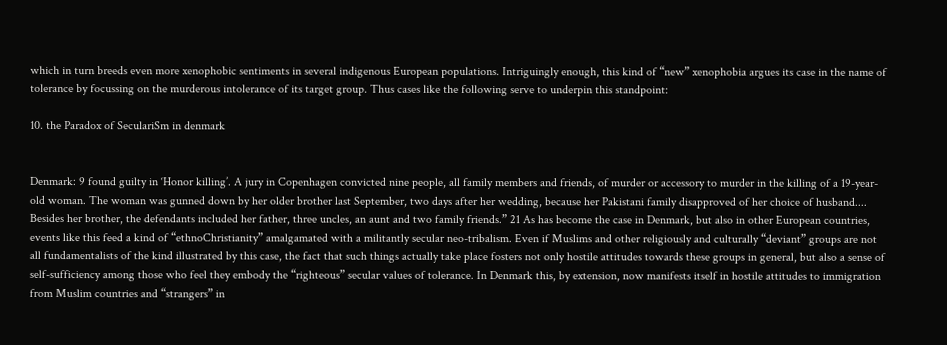which in turn breeds even more xenophobic sentiments in several indigenous European populations. Intriguingly enough, this kind of “new” xenophobia argues its case in the name of tolerance by focussing on the murderous intolerance of its target group. Thus cases like the following serve to underpin this standpoint:

10. the Paradox of SeculariSm in denmark


Denmark: 9 found guilty in ‘Honor killing’. A jury in Copenhagen convicted nine people, all family members and friends, of murder or accessory to murder in the killing of a 19-year-old woman. The woman was gunned down by her older brother last September, two days after her wedding, because her Pakistani family disapproved of her choice of husband.... Besides her brother, the defendants included her father, three uncles, an aunt and two family friends.” 21 As has become the case in Denmark, but also in other European countries, events like this feed a kind of “ethnoChristianity” amalgamated with a militantly secular neo-tribalism. Even if Muslims and other religiously and culturally “deviant” groups are not all fundamentalists of the kind illustrated by this case, the fact that such things actually take place fosters not only hostile attitudes towards these groups in general, but also a sense of self-sufficiency among those who feel they embody the “righteous” secular values of tolerance. In Denmark this, by extension, now manifests itself in hostile attitudes to immigration from Muslim countries and “strangers” in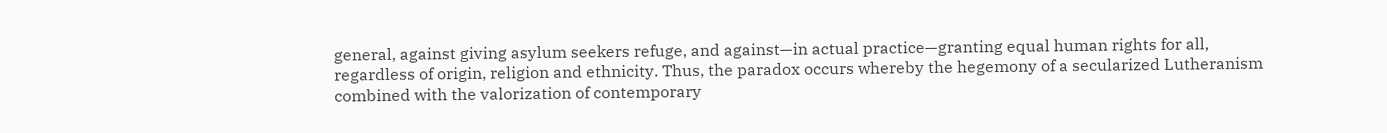general, against giving asylum seekers refuge, and against—in actual practice—granting equal human rights for all, regardless of origin, religion and ethnicity. Thus, the paradox occurs whereby the hegemony of a secularized Lutheranism combined with the valorization of contemporary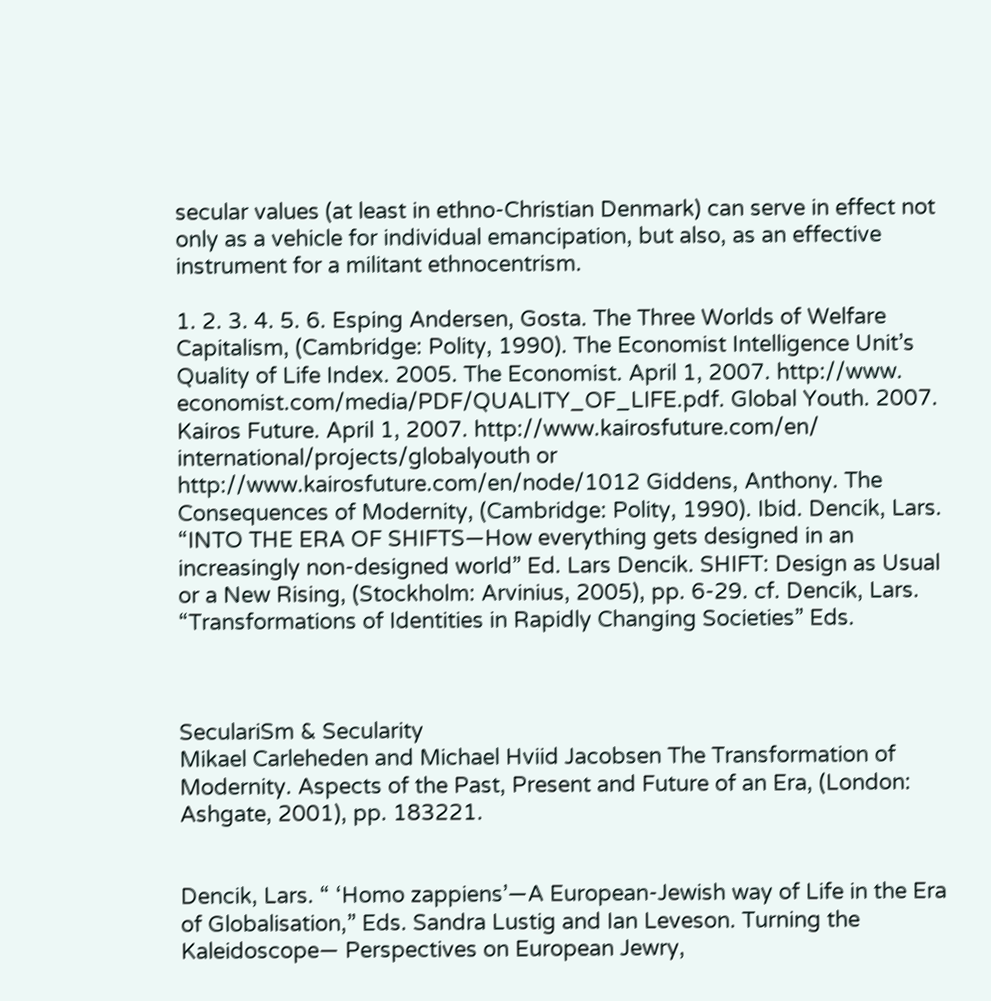secular values (at least in ethno-Christian Denmark) can serve in effect not only as a vehicle for individual emancipation, but also, as an effective instrument for a militant ethnocentrism.

1. 2. 3. 4. 5. 6. Esping Andersen, Gosta. The Three Worlds of Welfare Capitalism, (Cambridge: Polity, 1990). The Economist Intelligence Unit’s Quality of Life Index. 2005. The Economist. April 1, 2007. http://www. economist.com/media/PDF/QUALITY_OF_LIFE.pdf. Global Youth. 2007. Kairos Future. April 1, 2007. http://www.kairosfuture.com/en/ international/projects/globalyouth or http://www.kairosfuture.com/en/node/1012 Giddens, Anthony. The Consequences of Modernity, (Cambridge: Polity, 1990). Ibid. Dencik, Lars. “INTO THE ERA OF SHIFTS—How everything gets designed in an increasingly non-designed world” Ed. Lars Dencik. SHIFT: Design as Usual or a New Rising, (Stockholm: Arvinius, 2005), pp. 6-29. cf. Dencik, Lars. “Transformations of Identities in Rapidly Changing Societies” Eds.



SeculariSm & Secularity
Mikael Carleheden and Michael Hviid Jacobsen The Transformation of Modernity. Aspects of the Past, Present and Future of an Era, (London: Ashgate, 2001), pp. 183221.


Dencik, Lars. “ ‘Homo zappiens’—A European-Jewish way of Life in the Era of Globalisation,” Eds. Sandra Lustig and Ian Leveson. Turning the Kaleidoscope— Perspectives on European Jewry,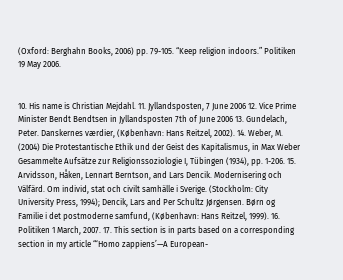(Oxford: Berghahn Books, 2006) pp. 79-105. “Keep religion indoors.” Politiken 19 May 2006.


10. His name is Christian Mejdahl. 11. Jyllandsposten, 7 June 2006 12. Vice Prime Minister Bendt Bendtsen in Jyllandsposten 7th of June 2006 13. Gundelach, Peter. Danskernes værdier, (København: Hans Reitzel, 2002). 14. Weber, M. (2004) Die Protestantische Ethik und der Geist des Kapitalismus, in Max Weber Gesammelte Aufsätze zur Religionssoziologie I, Tübingen (1934), pp. 1-206. 15. Arvidsson, Håken, Lennart Berntson, and Lars Dencik. Modernisering och Välfärd. Om individ, stat och civilt samhälle i Sverige. (Stockholm: City University Press, 1994); Dencik, Lars and Per Schultz Jørgensen. Børn og Familie i det postmoderne samfund, (København: Hans Reitzel, 1999). 16. Politiken 1 March, 2007. 17. This section is in parts based on a corresponding section in my article “‘Homo zappiens’—A European-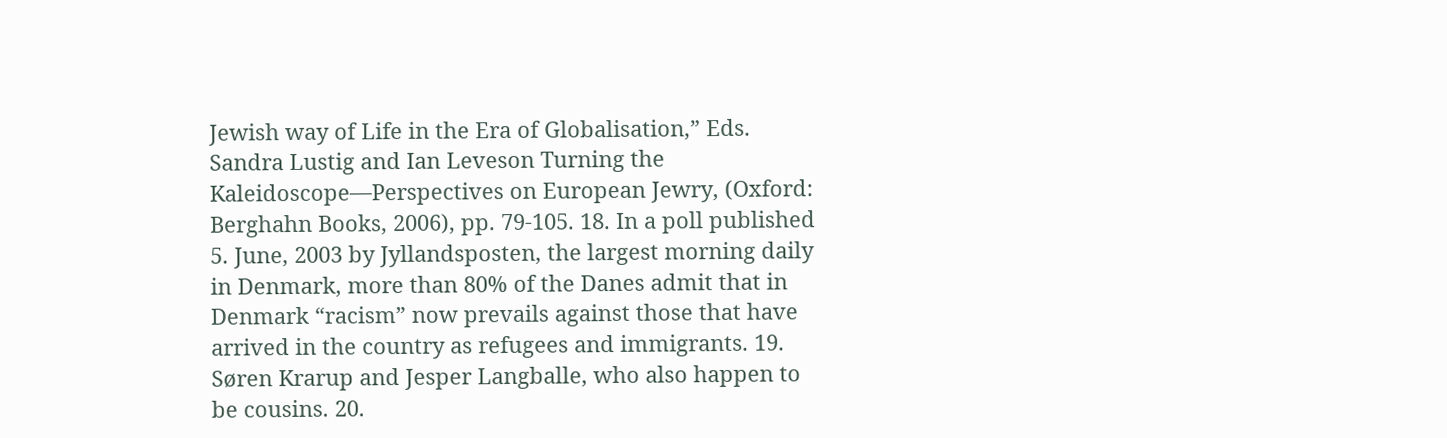Jewish way of Life in the Era of Globalisation,” Eds. Sandra Lustig and Ian Leveson Turning the Kaleidoscope—Perspectives on European Jewry, (Oxford: Berghahn Books, 2006), pp. 79-105. 18. In a poll published 5. June, 2003 by Jyllandsposten, the largest morning daily in Denmark, more than 80% of the Danes admit that in Denmark “racism” now prevails against those that have arrived in the country as refugees and immigrants. 19. Søren Krarup and Jesper Langballe, who also happen to be cousins. 20.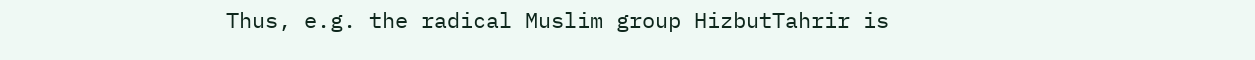Thus, e.g. the radical Muslim group HizbutTahrir is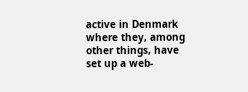active in Denmark where they, among other things, have set up a web-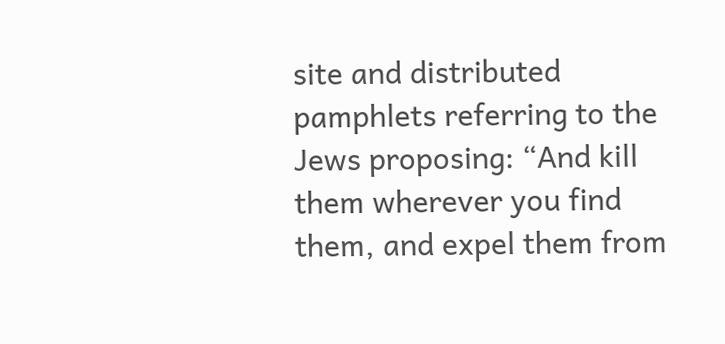site and distributed pamphlets referring to the Jews proposing: “And kill them wherever you find them, and expel them from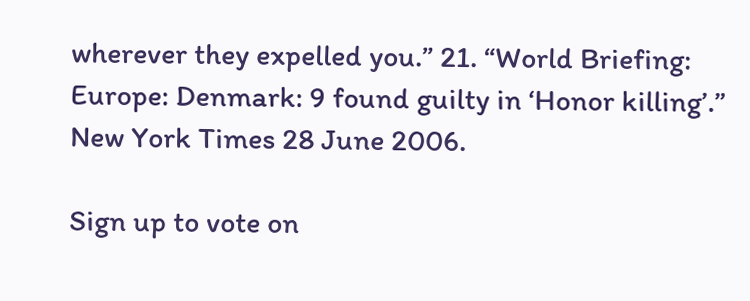wherever they expelled you.” 21. “World Briefing: Europe: Denmark: 9 found guilty in ‘Honor killing’.” New York Times 28 June 2006.

Sign up to vote on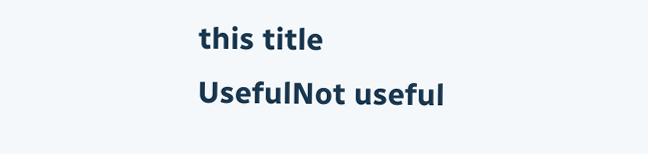this title
UsefulNot useful